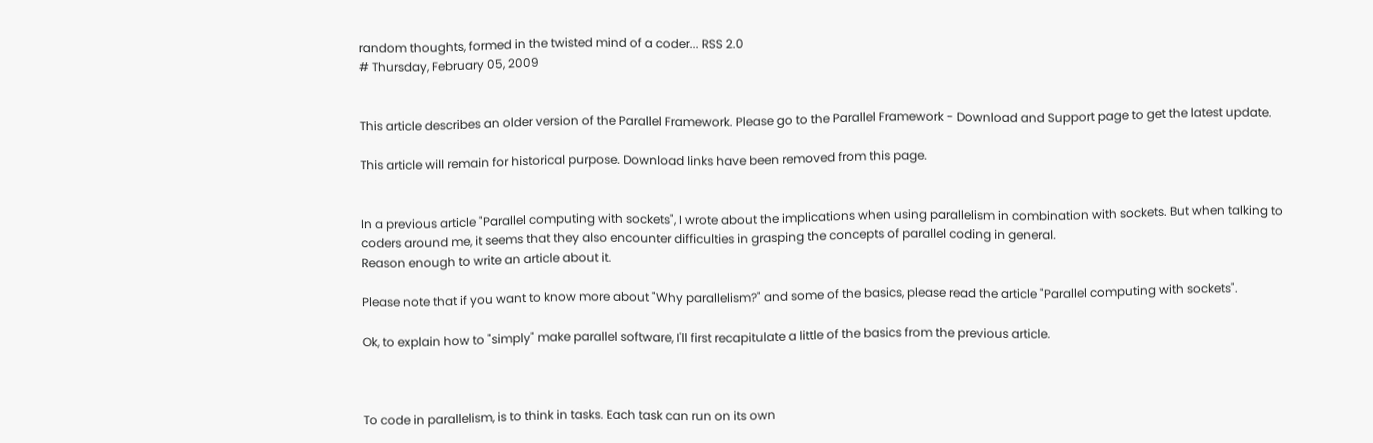random thoughts, formed in the twisted mind of a coder... RSS 2.0
# Thursday, February 05, 2009


This article describes an older version of the Parallel Framework. Please go to the Parallel Framework - Download and Support page to get the latest update.

This article will remain for historical purpose. Download links have been removed from this page.


In a previous article "Parallel computing with sockets", I wrote about the implications when using parallelism in combination with sockets. But when talking to coders around me, it seems that they also encounter difficulties in grasping the concepts of parallel coding in general.
Reason enough to write an article about it.

Please note that if you want to know more about "Why parallelism?" and some of the basics, please read the article "Parallel computing with sockets".

Ok, to explain how to "simply" make parallel software, I'll first recapitulate a little of the basics from the previous article.



To code in parallelism, is to think in tasks. Each task can run on its own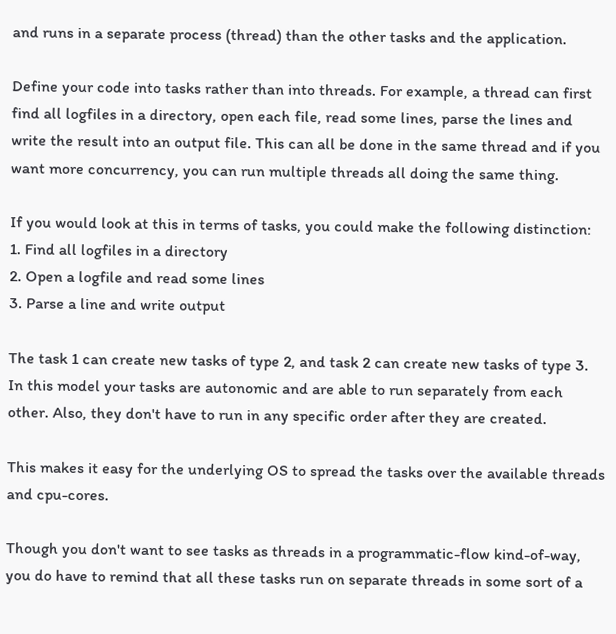and runs in a separate process (thread) than the other tasks and the application.

Define your code into tasks rather than into threads. For example, a thread can first find all logfiles in a directory, open each file, read some lines, parse the lines and write the result into an output file. This can all be done in the same thread and if you want more concurrency, you can run multiple threads all doing the same thing.

If you would look at this in terms of tasks, you could make the following distinction:
1. Find all logfiles in a directory
2. Open a logfile and read some lines
3. Parse a line and write output

The task 1 can create new tasks of type 2, and task 2 can create new tasks of type 3. In this model your tasks are autonomic and are able to run separately from each other. Also, they don't have to run in any specific order after they are created.

This makes it easy for the underlying OS to spread the tasks over the available threads and cpu-cores.

Though you don't want to see tasks as threads in a programmatic-flow kind-of-way, you do have to remind that all these tasks run on separate threads in some sort of a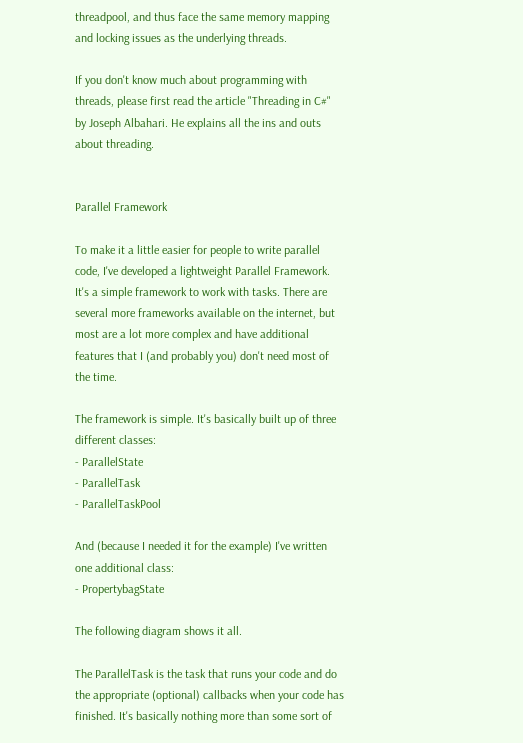threadpool, and thus face the same memory mapping and locking issues as the underlying threads.

If you don't know much about programming with threads, please first read the article "Threading in C#" by Joseph Albahari. He explains all the ins and outs about threading.


Parallel Framework

To make it a little easier for people to write parallel code, I've developed a lightweight Parallel Framework. It's a simple framework to work with tasks. There are several more frameworks available on the internet, but most are a lot more complex and have additional features that I (and probably you) don't need most of the time.

The framework is simple. It's basically built up of three different classes:
- ParallelState
- ParallelTask
- ParallelTaskPool

And (because I needed it for the example) I've written one additional class:
- PropertybagState

The following diagram shows it all.

The ParallelTask is the task that runs your code and do the appropriate (optional) callbacks when your code has finished. It's basically nothing more than some sort of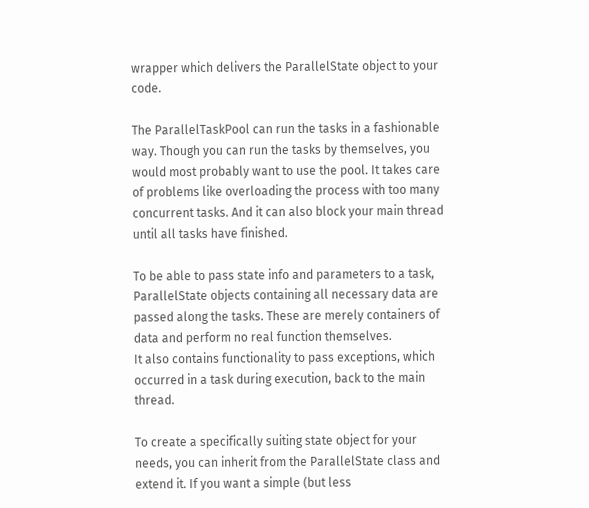wrapper which delivers the ParallelState object to your code.

The ParallelTaskPool can run the tasks in a fashionable way. Though you can run the tasks by themselves, you would most probably want to use the pool. It takes care of problems like overloading the process with too many concurrent tasks. And it can also block your main thread until all tasks have finished.

To be able to pass state info and parameters to a task, ParallelState objects containing all necessary data are passed along the tasks. These are merely containers of data and perform no real function themselves.
It also contains functionality to pass exceptions, which occurred in a task during execution, back to the main thread.

To create a specifically suiting state object for your needs, you can inherit from the ParallelState class and extend it. If you want a simple (but less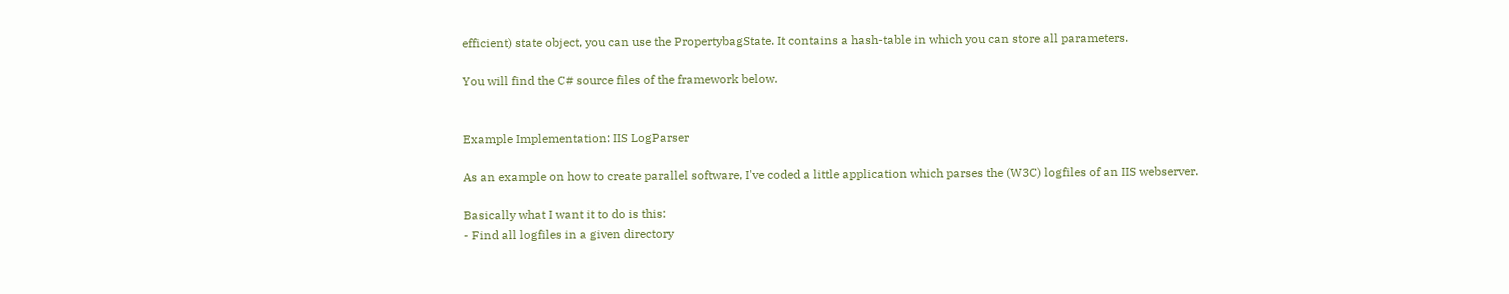efficient) state object, you can use the PropertybagState. It contains a hash-table in which you can store all parameters.

You will find the C# source files of the framework below.


Example Implementation: IIS LogParser

As an example on how to create parallel software, I've coded a little application which parses the (W3C) logfiles of an IIS webserver.

Basically what I want it to do is this:
- Find all logfiles in a given directory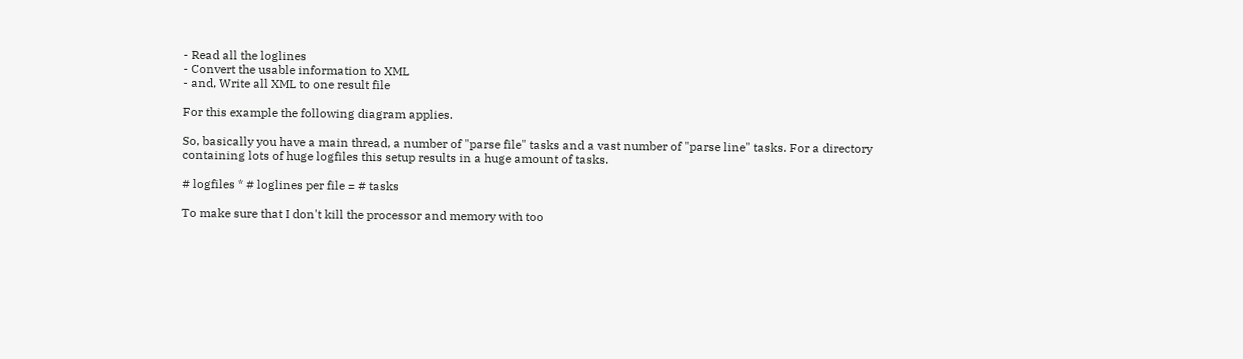- Read all the loglines
- Convert the usable information to XML
- and, Write all XML to one result file

For this example the following diagram applies.

So, basically you have a main thread, a number of "parse file" tasks and a vast number of "parse line" tasks. For a directory containing lots of huge logfiles this setup results in a huge amount of tasks.

# logfiles * # loglines per file = # tasks

To make sure that I don't kill the processor and memory with too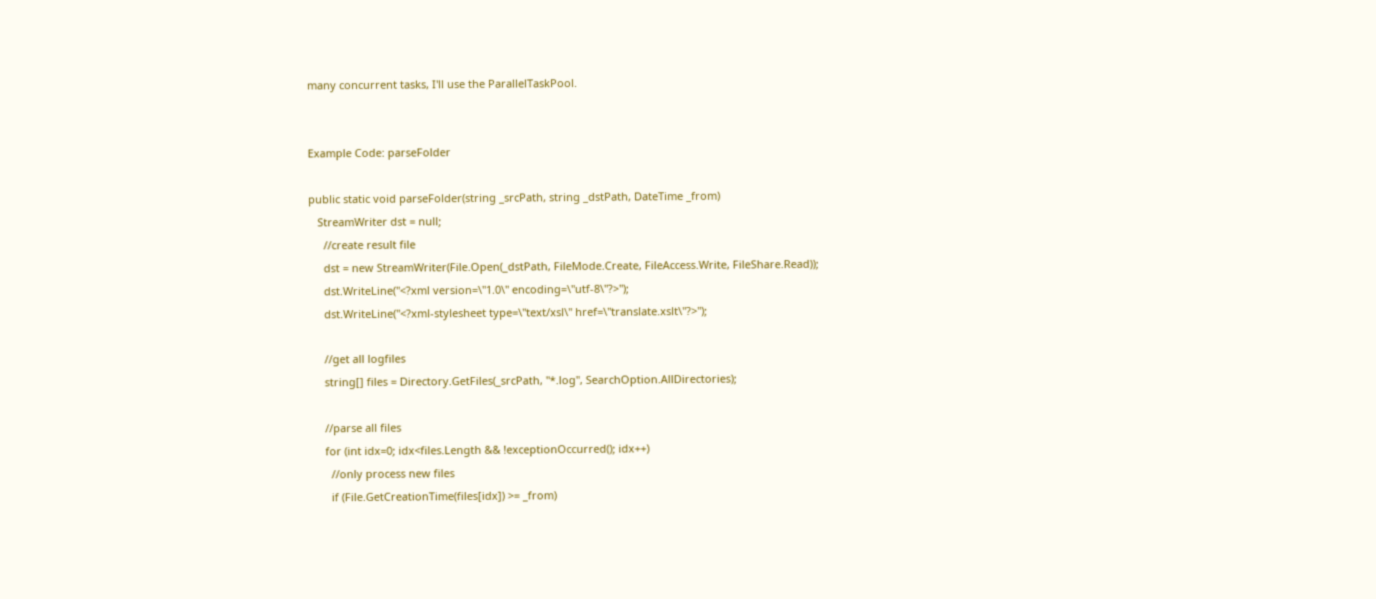many concurrent tasks, I'll use the ParallelTaskPool.


Example Code: parseFolder

public static void parseFolder(string _srcPath, string _dstPath, DateTime _from)
   StreamWriter dst = null;
     //create result file
     dst = new StreamWriter(File.Open(_dstPath, FileMode.Create, FileAccess.Write, FileShare.Read));
     dst.WriteLine("<?xml version=\"1.0\" encoding=\"utf-8\"?>");
     dst.WriteLine("<?xml-stylesheet type=\"text/xsl\" href=\"translate.xslt\"?>");

     //get all logfiles
     string[] files = Directory.GetFiles(_srcPath, "*.log", SearchOption.AllDirectories);

     //parse all files
     for (int idx=0; idx<files.Length && !exceptionOccurred(); idx++)
       //only process new files
       if (File.GetCreationTime(files[idx]) >= _from)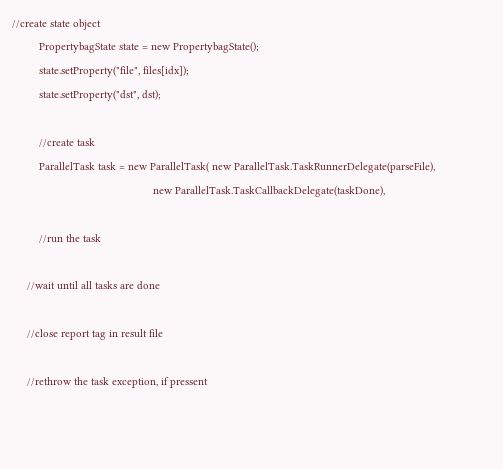//create state object
         PropertybagState state = new PropertybagState();
         state.setProperty("file", files[idx]);
         state.setProperty("dst", dst);

         //create task
         ParallelTask task = new ParallelTask( new ParallelTask.TaskRunnerDelegate(parseFile),
                                               new ParallelTask.TaskCallbackDelegate(taskDone),

         //run the task

     //wait until all tasks are done

     //close report tag in result file

     //rethrow the task exception, if pressent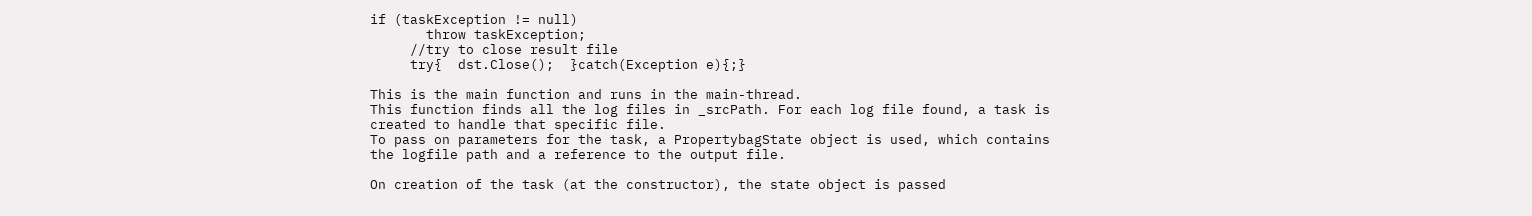if (taskException != null)
       throw taskException;
     //try to close result file
     try{  dst.Close();  }catch(Exception e){;}

This is the main function and runs in the main-thread.
This function finds all the log files in _srcPath. For each log file found, a task is created to handle that specific file.
To pass on parameters for the task, a PropertybagState object is used, which contains the logfile path and a reference to the output file.

On creation of the task (at the constructor), the state object is passed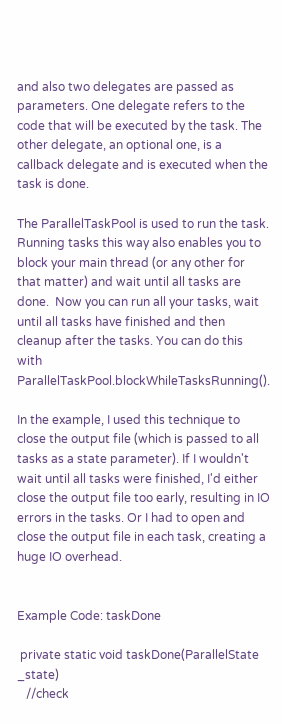and also two delegates are passed as parameters. One delegate refers to the code that will be executed by the task. The other delegate, an optional one, is a callback delegate and is executed when the task is done.

The ParallelTaskPool is used to run the task. Running tasks this way also enables you to block your main thread (or any other for that matter) and wait until all tasks are done.  Now you can run all your tasks, wait until all tasks have finished and then cleanup after the tasks. You can do this with ParallelTaskPool.blockWhileTasksRunning().

In the example, I used this technique to close the output file (which is passed to all tasks as a state parameter). If I wouldn't wait until all tasks were finished, I'd either close the output file too early, resulting in IO errors in the tasks. Or I had to open and close the output file in each task, creating a huge IO overhead.


Example Code: taskDone

 private static void taskDone(ParallelState _state)
   //check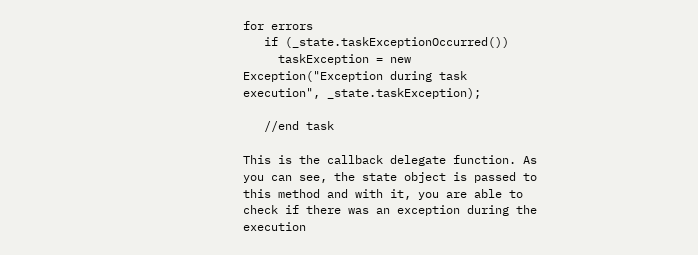for errors
   if (_state.taskExceptionOccurred())
     taskException = new Exception("Exception during task execution", _state.taskException);

   //end task

This is the callback delegate function. As you can see, the state object is passed to this method and with it, you are able to check if there was an exception during the execution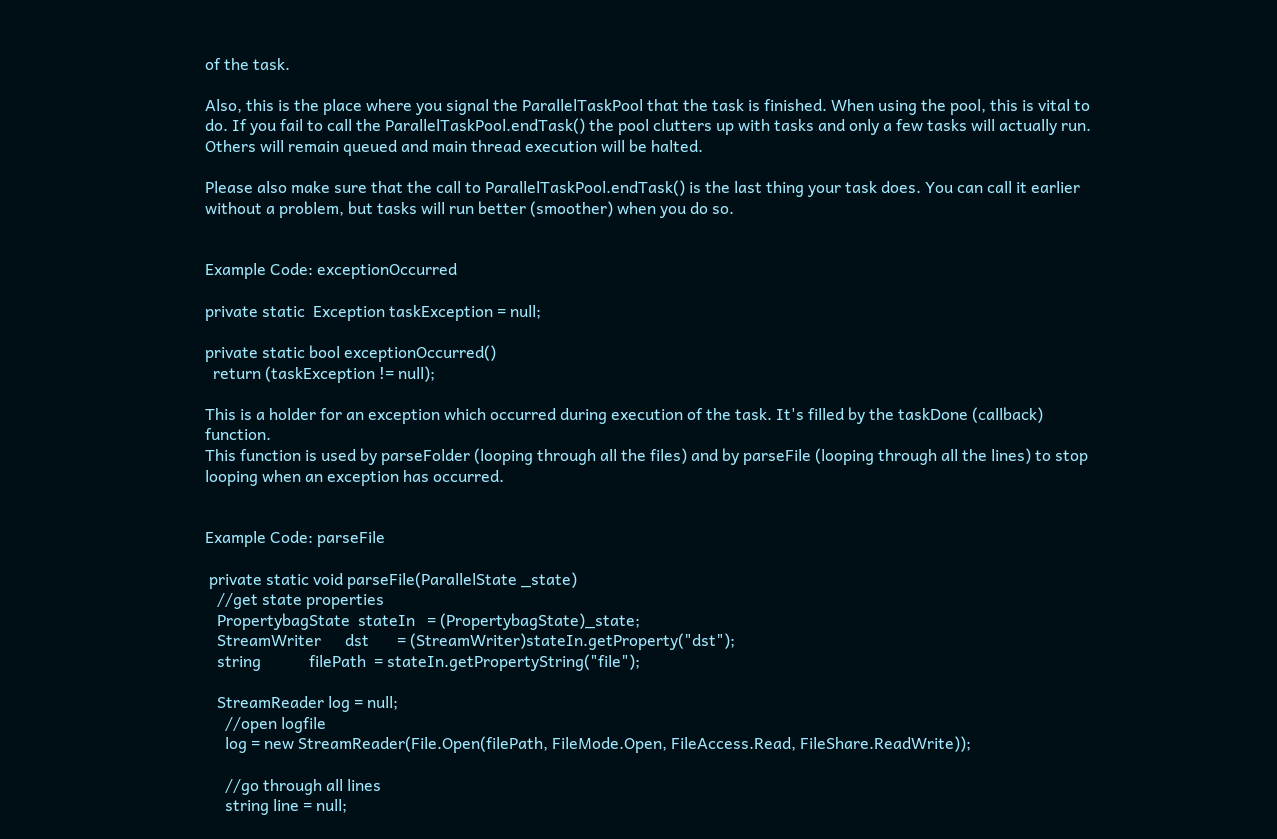of the task.

Also, this is the place where you signal the ParallelTaskPool that the task is finished. When using the pool, this is vital to do. If you fail to call the ParallelTaskPool.endTask() the pool clutters up with tasks and only a few tasks will actually run. Others will remain queued and main thread execution will be halted.

Please also make sure that the call to ParallelTaskPool.endTask() is the last thing your task does. You can call it earlier without a problem, but tasks will run better (smoother) when you do so.


Example Code: exceptionOccurred

private static  Exception taskException = null;

private static bool exceptionOccurred()
  return (taskException != null);

This is a holder for an exception which occurred during execution of the task. It's filled by the taskDone (callback) function.
This function is used by parseFolder (looping through all the files) and by parseFile (looping through all the lines) to stop looping when an exception has occurred.


Example Code: parseFile

 private static void parseFile(ParallelState _state)
   //get state properties
   PropertybagState  stateIn   = (PropertybagState)_state;
   StreamWriter      dst       = (StreamWriter)stateIn.getProperty("dst");
   string            filePath  = stateIn.getPropertyString("file");

   StreamReader log = null;
     //open logfile
     log = new StreamReader(File.Open(filePath, FileMode.Open, FileAccess.Read, FileShare.ReadWrite));

     //go through all lines
     string line = null;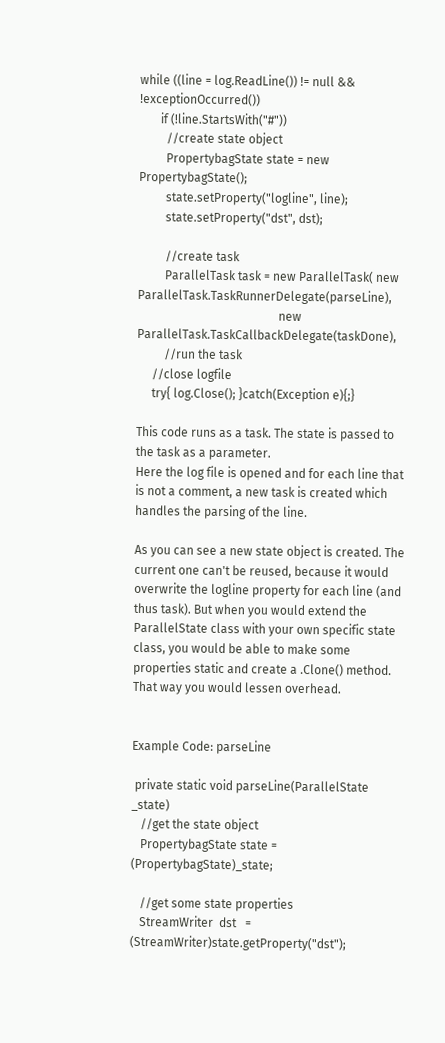while ((line = log.ReadLine()) != null && !exceptionOccurred())
       if (!line.StartsWith("#"))
         //create state object
         PropertybagState state = new PropertybagState();
         state.setProperty("logline", line);
         state.setProperty("dst", dst);

         //create task
         ParallelTask task = new ParallelTask( new ParallelTask.TaskRunnerDelegate(parseLine),
                                               new ParallelTask.TaskCallbackDelegate(taskDone),
         //run the task
     //close logfile
     try{ log.Close(); }catch(Exception e){;}

This code runs as a task. The state is passed to the task as a parameter.
Here the log file is opened and for each line that is not a comment, a new task is created which handles the parsing of the line.

As you can see a new state object is created. The current one can't be reused, because it would overwrite the logline property for each line (and thus task). But when you would extend the ParallelState class with your own specific state class, you would be able to make some properties static and create a .Clone() method. That way you would lessen overhead.


Example Code: parseLine

 private static void parseLine(ParallelState _state)
   //get the state object
   PropertybagState state = (PropertybagState)_state;

   //get some state properties
   StreamWriter  dst   = (StreamWriter)state.getProperty("dst");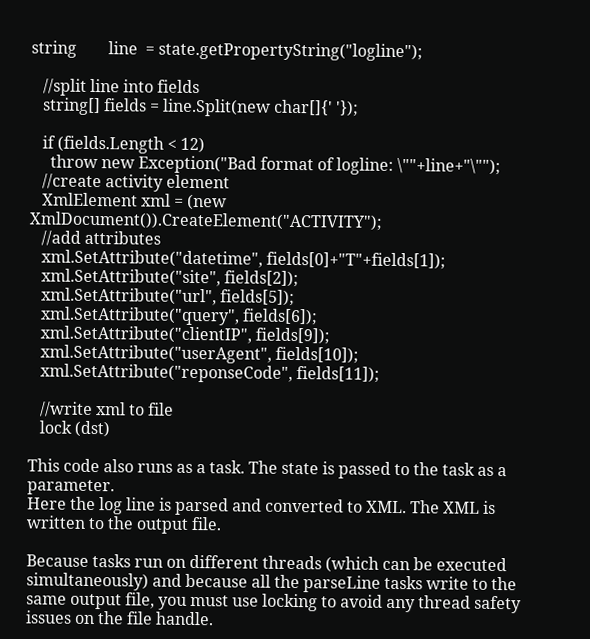string        line  = state.getPropertyString("logline");

   //split line into fields
   string[] fields = line.Split(new char[]{' '});

   if (fields.Length < 12)
     throw new Exception("Bad format of logline: \""+line+"\"");
   //create activity element
   XmlElement xml = (new XmlDocument()).CreateElement("ACTIVITY");
   //add attributes
   xml.SetAttribute("datetime", fields[0]+"T"+fields[1]);
   xml.SetAttribute("site", fields[2]);
   xml.SetAttribute("url", fields[5]);
   xml.SetAttribute("query", fields[6]);
   xml.SetAttribute("clientIP", fields[9]);
   xml.SetAttribute("userAgent", fields[10]);
   xml.SetAttribute("reponseCode", fields[11]);

   //write xml to file
   lock (dst)

This code also runs as a task. The state is passed to the task as a parameter.
Here the log line is parsed and converted to XML. The XML is written to the output file.

Because tasks run on different threads (which can be executed simultaneously) and because all the parseLine tasks write to the same output file, you must use locking to avoid any thread safety issues on the file handle.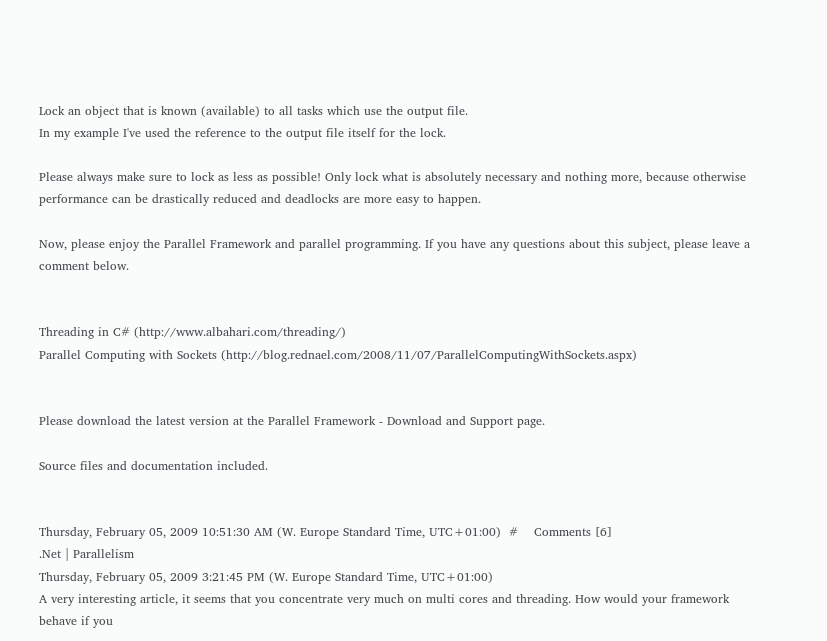Lock an object that is known (available) to all tasks which use the output file.
In my example I've used the reference to the output file itself for the lock.

Please always make sure to lock as less as possible! Only lock what is absolutely necessary and nothing more, because otherwise performance can be drastically reduced and deadlocks are more easy to happen.

Now, please enjoy the Parallel Framework and parallel programming. If you have any questions about this subject, please leave a comment below.


Threading in C# (http://www.albahari.com/threading/)
Parallel Computing with Sockets (http://blog.rednael.com/2008/11/07/ParallelComputingWithSockets.aspx)


Please download the latest version at the Parallel Framework - Download and Support page.

Source files and documentation included.


Thursday, February 05, 2009 10:51:30 AM (W. Europe Standard Time, UTC+01:00)  #    Comments [6]
.Net | Parallelism
Thursday, February 05, 2009 3:21:45 PM (W. Europe Standard Time, UTC+01:00)
A very interesting article, it seems that you concentrate very much on multi cores and threading. How would your framework behave if you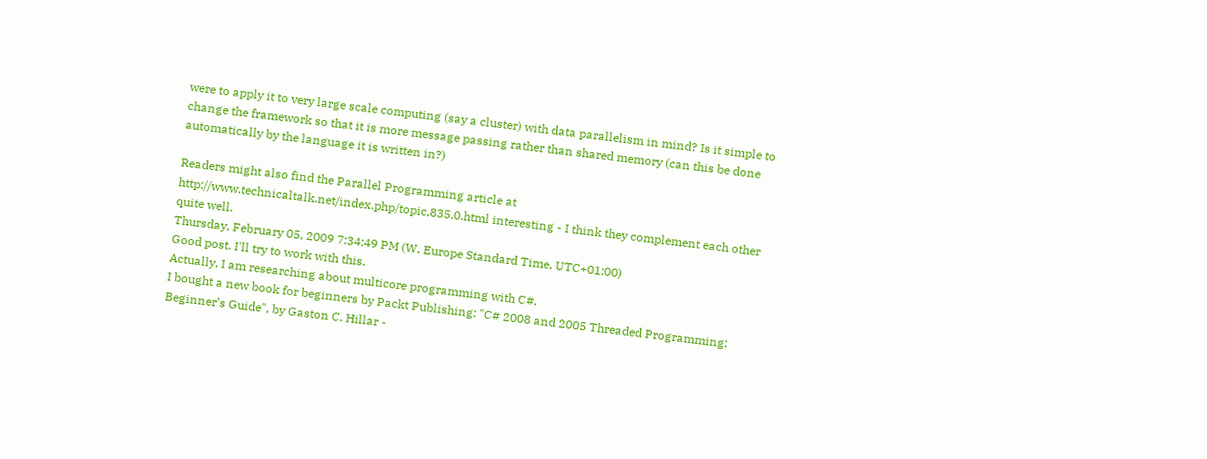were to apply it to very large scale computing (say a cluster) with data parallelism in mind? Is it simple to change the framework so that it is more message passing rather than shared memory (can this be done automatically by the language it is written in?)

Readers might also find the Parallel Programming article at http://www.technicaltalk.net/index.php/topic,835.0.html interesting - I think they complement each other quite well.
Thursday, February 05, 2009 7:34:49 PM (W. Europe Standard Time, UTC+01:00)
Good post. I'll try to work with this.
Actually, I am researching about multicore programming with C#.
I bought a new book for beginners by Packt Publishing: "C# 2008 and 2005 Threaded Programming: Beginner’s Guide", by Gaston C. Hillar -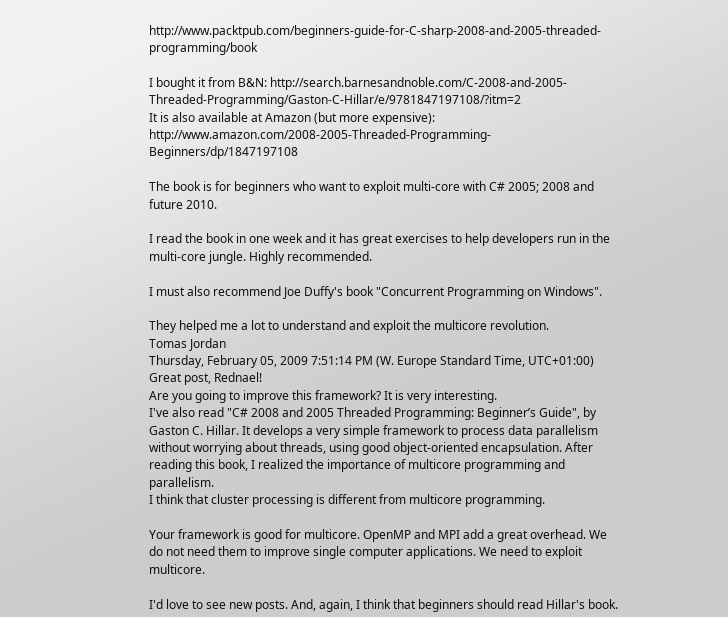http://www.packtpub.com/beginners-guide-for-C-sharp-2008-and-2005-threaded-programming/book

I bought it from B&N: http://search.barnesandnoble.com/C-2008-and-2005-Threaded-Programming/Gaston-C-Hillar/e/9781847197108/?itm=2
It is also available at Amazon (but more expensive): http://www.amazon.com/2008-2005-Threaded-Programming-Beginners/dp/1847197108

The book is for beginners who want to exploit multi-core with C# 2005; 2008 and future 2010.

I read the book in one week and it has great exercises to help developers run in the multi-core jungle. Highly recommended.

I must also recommend Joe Duffy's book "Concurrent Programming on Windows".

They helped me a lot to understand and exploit the multicore revolution.
Tomas Jordan
Thursday, February 05, 2009 7:51:14 PM (W. Europe Standard Time, UTC+01:00)
Great post, Rednael!
Are you going to improve this framework? It is very interesting.
I've also read "C# 2008 and 2005 Threaded Programming: Beginner’s Guide", by Gaston C. Hillar. It develops a very simple framework to process data parallelism without worrying about threads, using good object-oriented encapsulation. After reading this book, I realized the importance of multicore programming and parallelism.
I think that cluster processing is different from multicore programming.

Your framework is good for multicore. OpenMP and MPI add a great overhead. We do not need them to improve single computer applications. We need to exploit multicore.

I'd love to see new posts. And, again, I think that beginners should read Hillar's book.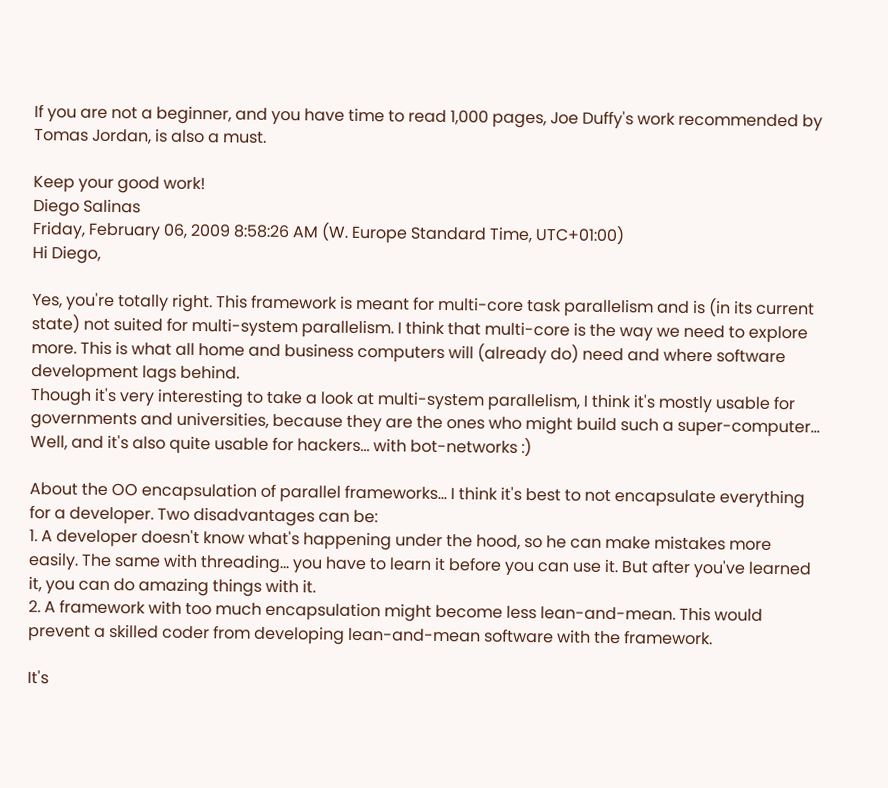If you are not a beginner, and you have time to read 1,000 pages, Joe Duffy's work recommended by Tomas Jordan, is also a must.

Keep your good work!
Diego Salinas
Friday, February 06, 2009 8:58:26 AM (W. Europe Standard Time, UTC+01:00)
Hi Diego,

Yes, you're totally right. This framework is meant for multi-core task parallelism and is (in its current state) not suited for multi-system parallelism. I think that multi-core is the way we need to explore more. This is what all home and business computers will (already do) need and where software development lags behind.
Though it's very interesting to take a look at multi-system parallelism, I think it's mostly usable for governments and universities, because they are the ones who might build such a super-computer... Well, and it's also quite usable for hackers... with bot-networks :)

About the OO encapsulation of parallel frameworks... I think it's best to not encapsulate everything for a developer. Two disadvantages can be:
1. A developer doesn't know what's happening under the hood, so he can make mistakes more easily. The same with threading... you have to learn it before you can use it. But after you've learned it, you can do amazing things with it.
2. A framework with too much encapsulation might become less lean-and-mean. This would prevent a skilled coder from developing lean-and-mean software with the framework.

It's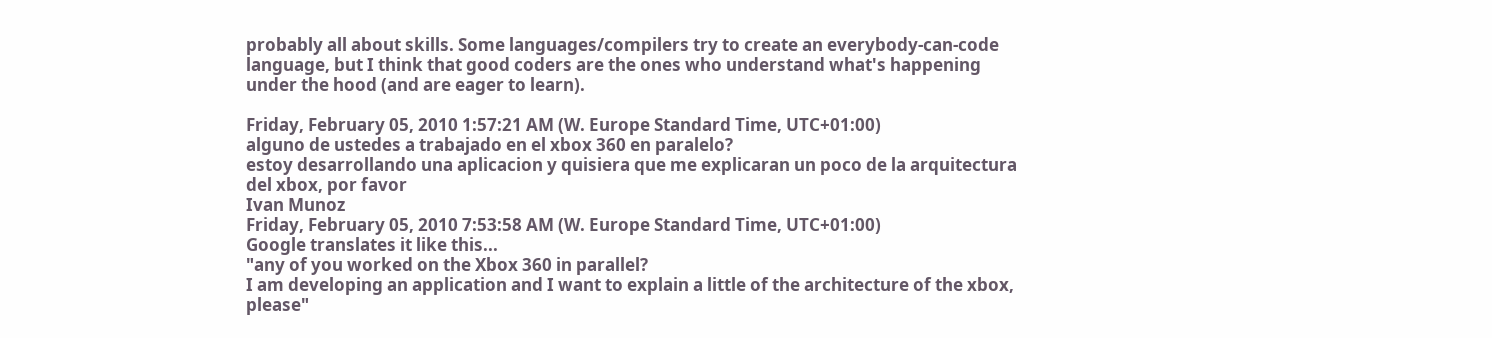probably all about skills. Some languages/compilers try to create an everybody-can-code language, but I think that good coders are the ones who understand what's happening under the hood (and are eager to learn).

Friday, February 05, 2010 1:57:21 AM (W. Europe Standard Time, UTC+01:00)
alguno de ustedes a trabajado en el xbox 360 en paralelo?
estoy desarrollando una aplicacion y quisiera que me explicaran un poco de la arquitectura del xbox, por favor
Ivan Munoz
Friday, February 05, 2010 7:53:58 AM (W. Europe Standard Time, UTC+01:00)
Google translates it like this...
"any of you worked on the Xbox 360 in parallel?
I am developing an application and I want to explain a little of the architecture of the xbox, please"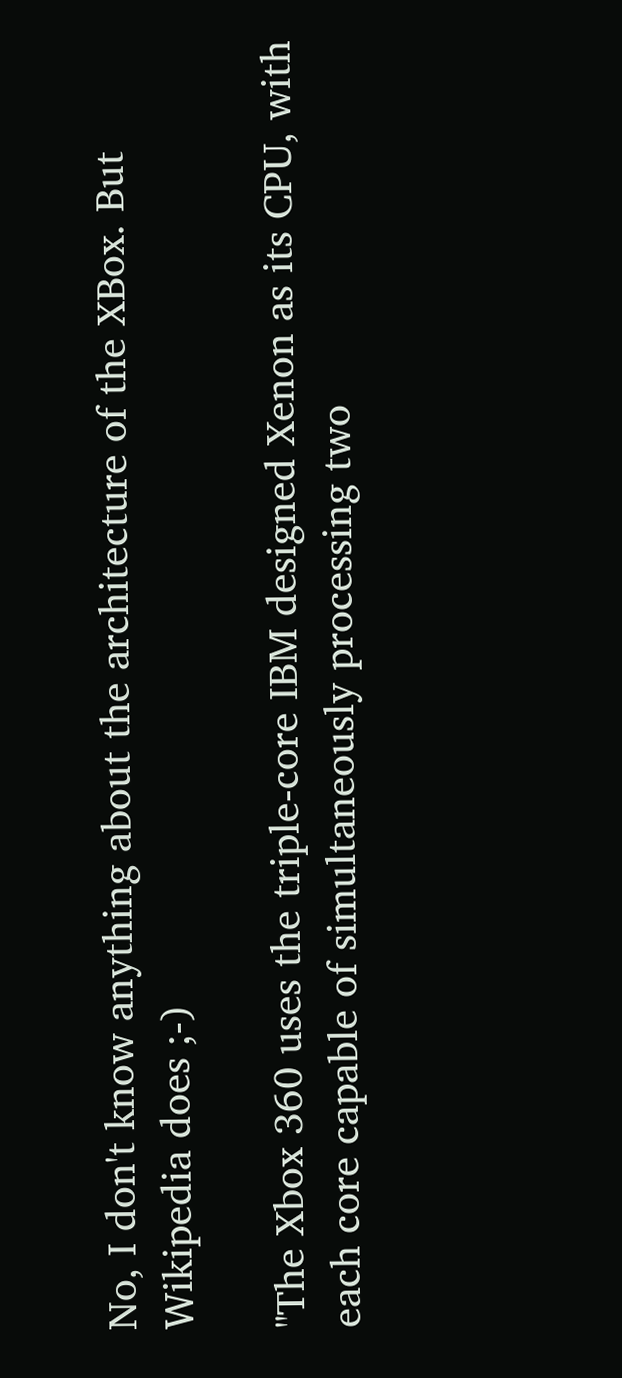No, I don't know anything about the architecture of the XBox. But Wikipedia does ;-)

"The Xbox 360 uses the triple-core IBM designed Xenon as its CPU, with each core capable of simultaneously processing two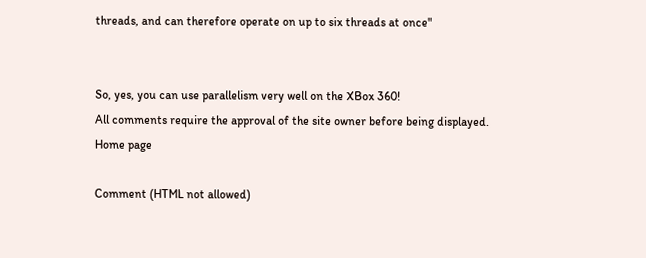threads, and can therefore operate on up to six threads at once"


So, yes, you can use parallelism very well on the XBox 360!
All comments require the approval of the site owner before being displayed.
Home page

Comment (HTML not allowed)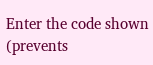Enter the code shown (prevents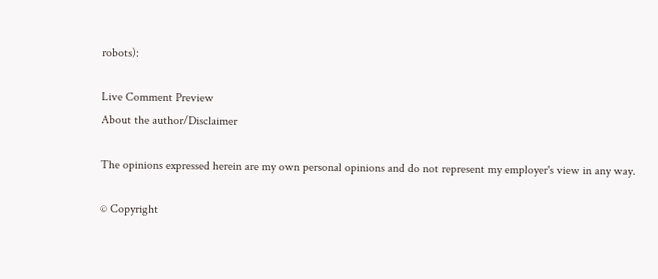robots):

Live Comment Preview
About the author/Disclaimer

The opinions expressed herein are my own personal opinions and do not represent my employer's view in any way.

© Copyright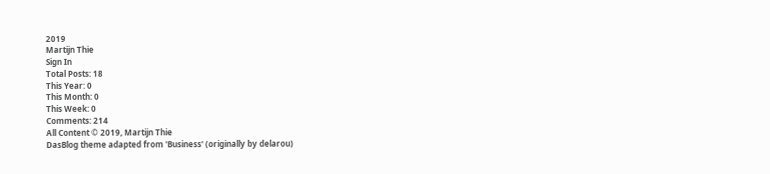2019
Martijn Thie
Sign In
Total Posts: 18
This Year: 0
This Month: 0
This Week: 0
Comments: 214
All Content © 2019, Martijn Thie
DasBlog theme adapted from 'Business' (originally by delarou)